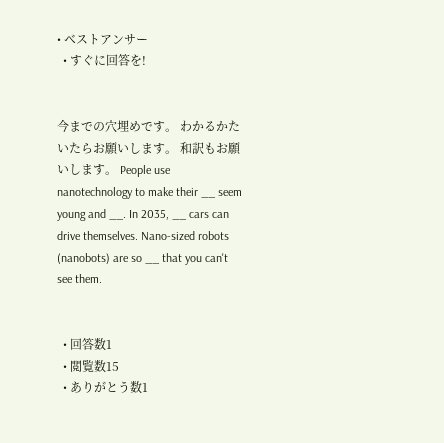• ベストアンサー
  • すぐに回答を!


今までの穴埋めです。 わかるかたいたらお願いします。 和訳もお願いします。 People use nanotechnology to make their __ seem young and __. In 2035, __ cars can drive themselves. Nano-sized robots (nanobots) are so __ that you can't see them.


  • 回答数1
  • 閲覧数15
  • ありがとう数1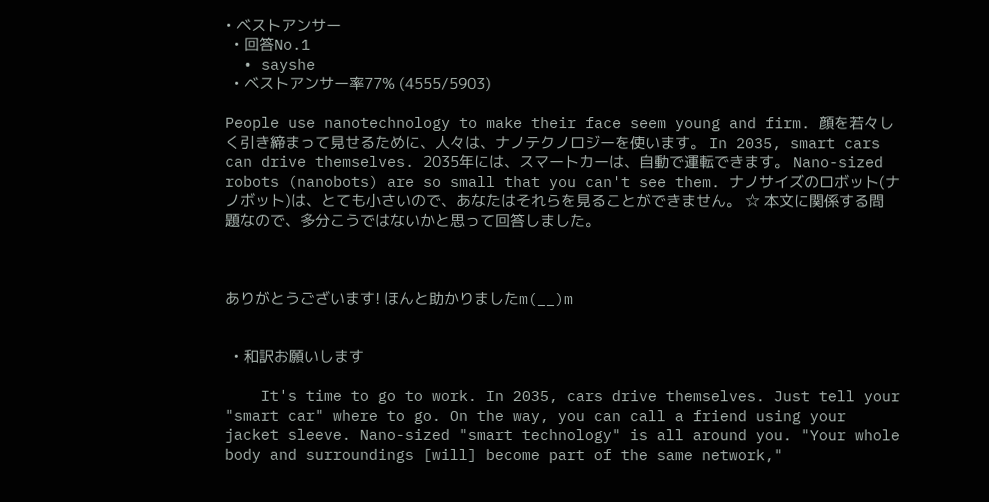• ベストアンサー
  • 回答No.1
  • sayshe
  • ベストアンサー率77% (4555/5903)

People use nanotechnology to make their face seem young and firm. 顔を若々しく引き締まって見せるために、人々は、ナノテクノロジーを使います。 In 2035, smart cars can drive themselves. 2035年には、スマートカーは、自動で運転できます。 Nano-sized robots (nanobots) are so small that you can't see them. ナノサイズのロボット(ナノボット)は、とても小さいので、あなたはそれらを見ることができません。 ☆ 本文に関係する問題なので、多分こうではないかと思って回答しました。



ありがとうございます! ほんと助かりましたm(__)m


  • 和訳お願いします

    It's time to go to work. In 2035, cars drive themselves. Just tell your "smart car" where to go. On the way, you can call a friend using your jacket sleeve. Nano-sized "smart technology" is all around you. "Your whole body and surroundings [will] become part of the same network,"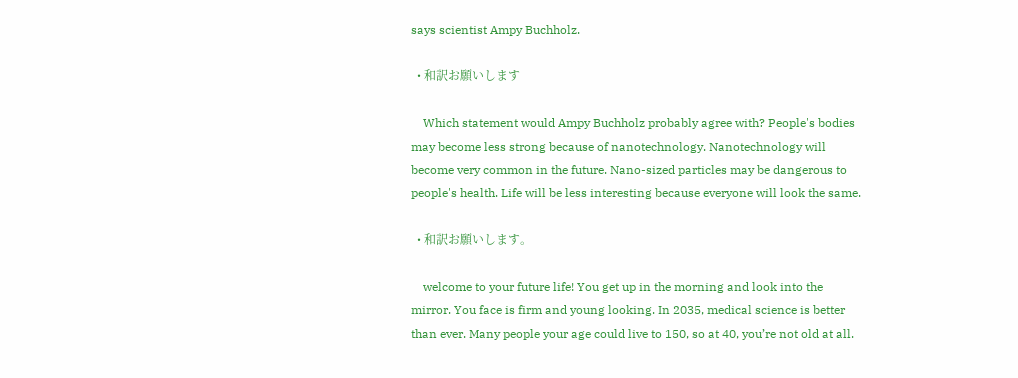says scientist Ampy Buchholz.

  • 和訳お願いします

    Which statement would Ampy Buchholz probably agree with? People's bodies may become less strong because of nanotechnology. Nanotechnology will become very common in the future. Nano-sized particles may be dangerous to people's health. Life will be less interesting because everyone will look the same.

  • 和訳お願いします。

    welcome to your future life! You get up in the morning and look into the mirror. You face is firm and young looking. In 2035, medical science is better than ever. Many people your age could live to 150, so at 40, you’re not old at all.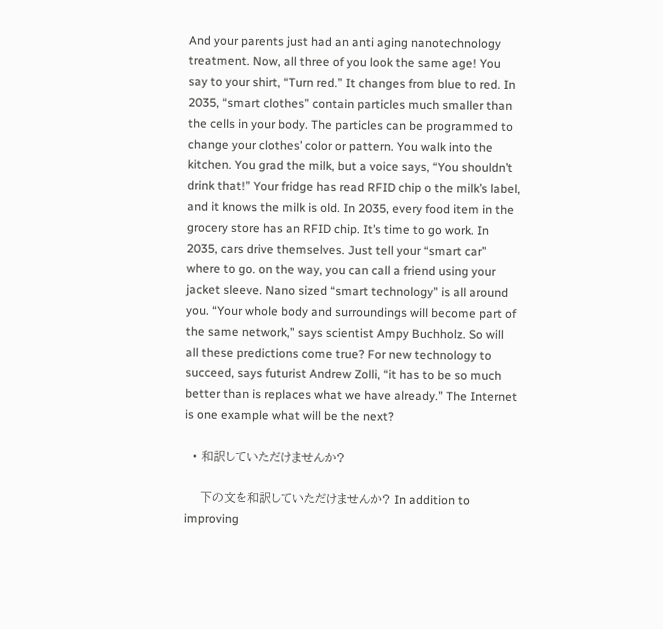And your parents just had an anti aging nanotechnology treatment. Now, all three of you look the same age! You say to your shirt, “Turn red.” It changes from blue to red. In 2035, “smart clothes” contain particles much smaller than the cells in your body. The particles can be programmed to change your clothes’ color or pattern. You walk into the kitchen. You grad the milk, but a voice says, “You shouldn’t drink that!” Your fridge has read RFID chip o the milk’s label, and it knows the milk is old. In 2035, every food item in the grocery store has an RFID chip. It’s time to go work. In 2035, cars drive themselves. Just tell your “smart car” where to go. on the way, you can call a friend using your jacket sleeve. Nano sized “smart technology” is all around you. “Your whole body and surroundings will become part of the same network,” says scientist Ampy Buchholz. So will all these predictions come true? For new technology to succeed, says futurist Andrew Zolli, “it has to be so much better than is replaces what we have already.” The Internet is one example what will be the next?

  • 和訳していただけませんか?

    下の文を和訳していただけませんか? In addition to improving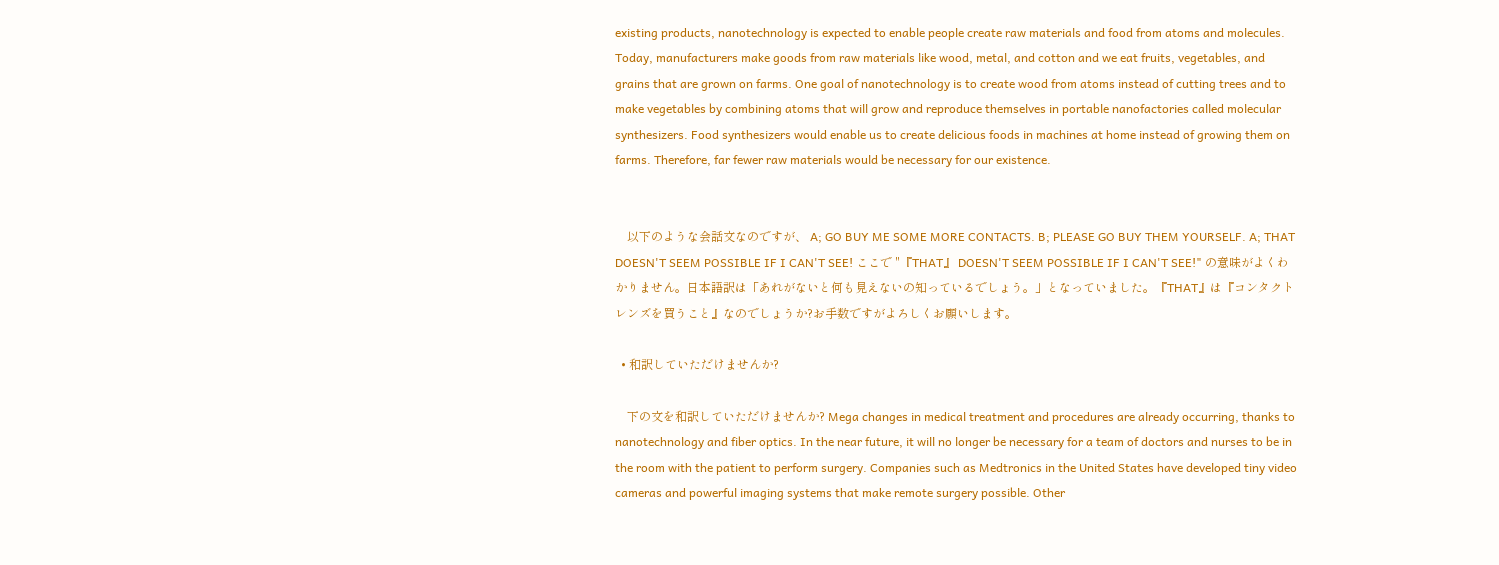existing products, nanotechnology is expected to enable people create raw materials and food from atoms and molecules. Today, manufacturers make goods from raw materials like wood, metal, and cotton and we eat fruits, vegetables, and grains that are grown on farms. One goal of nanotechnology is to create wood from atoms instead of cutting trees and to make vegetables by combining atoms that will grow and reproduce themselves in portable nanofactories called molecular synthesizers. Food synthesizers would enable us to create delicious foods in machines at home instead of growing them on farms. Therefore, far fewer raw materials would be necessary for our existence.


    以下のような会話文なのですが、 A; GO BUY ME SOME MORE CONTACTS. B; PLEASE GO BUY THEM YOURSELF. A; THAT DOESN'T SEEM POSSIBLE IF I CAN'T SEE! ここで "『THAT』 DOESN'T SEEM POSSIBLE IF I CAN'T SEE!" の意味がよくわかりません。日本語訳は「あれがないと何も見えないの知っているでしょう。」となっていました。『THAT』は『コンタクトレンズを買うこと』なのでしょうか?お手数ですがよろしくお願いします。

  • 和訳していただけませんか?

    下の文を和訳していただけませんか? Mega changes in medical treatment and procedures are already occurring, thanks to nanotechnology and fiber optics. In the near future, it will no longer be necessary for a team of doctors and nurses to be in the room with the patient to perform surgery. Companies such as Medtronics in the United States have developed tiny video cameras and powerful imaging systems that make remote surgery possible. Other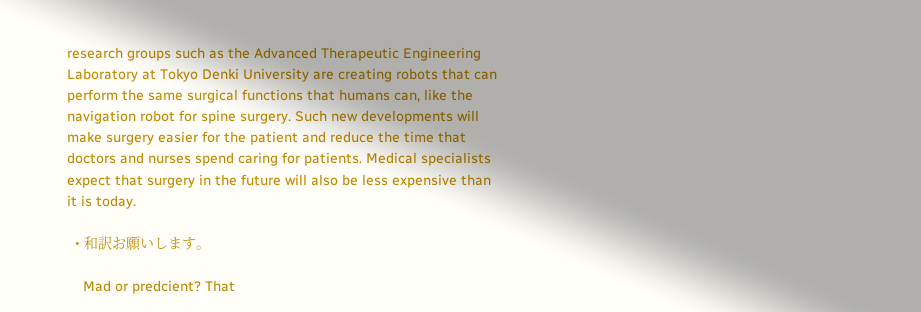research groups such as the Advanced Therapeutic Engineering Laboratory at Tokyo Denki University are creating robots that can perform the same surgical functions that humans can, like the navigation robot for spine surgery. Such new developments will make surgery easier for the patient and reduce the time that doctors and nurses spend caring for patients. Medical specialists expect that surgery in the future will also be less expensive than it is today.

  • 和訳お願いします。

    Mad or predcient? That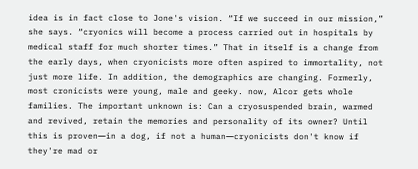idea is in fact close to Jone's vision. “If we succeed in our mission,” she says. “cryonics will become a process carried out in hospitals by medical staff for much shorter times.” That in itself is a change from the early days, when cryonicists more often aspired to immortality, not just more life. In addition, the demographics are changing. Formerly, most cronicists were young, male and geeky. now, Alcor gets whole families. The important unknown is: Can a cryosuspended brain, warmed and revived, retain the memories and personality of its owner? Until this is proven―in a dog, if not a human―cryonicists don't know if they're mad or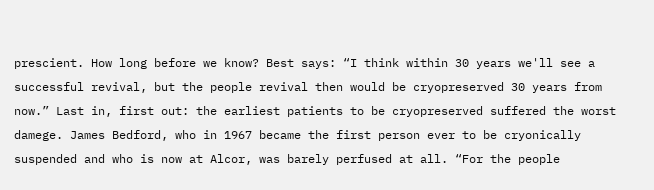prescient. How long before we know? Best says: “I think within 30 years we'll see a successful revival, but the people revival then would be cryopreserved 30 years from now.” Last in, first out: the earliest patients to be cryopreserved suffered the worst damege. James Bedford, who in 1967 became the first person ever to be cryonically suspended and who is now at Alcor, was barely perfused at all. “For the people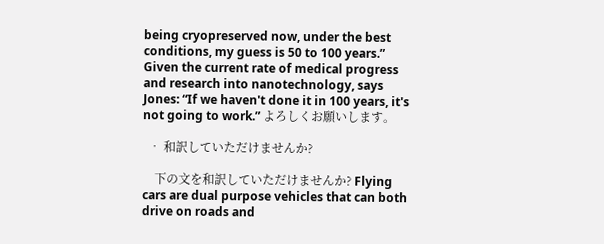being cryopreserved now, under the best conditions, my guess is 50 to 100 years.” Given the current rate of medical progress and research into nanotechnology, says Jones: “If we haven't done it in 100 years, it's not going to work.” よろしくお願いします。

  • 和訳していただけませんか?

    下の文を和訳していただけませんか? Flying cars are dual purpose vehicles that can both drive on roads and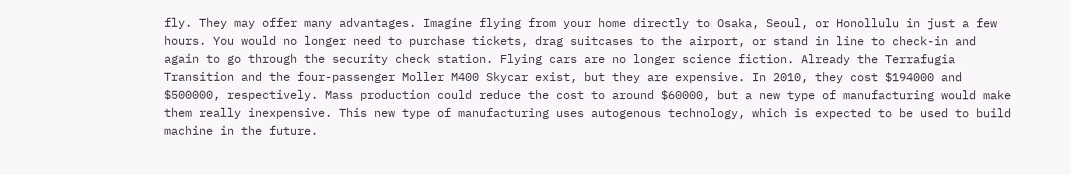fly. They may offer many advantages. Imagine flying from your home directly to Osaka, Seoul, or Honollulu in just a few hours. You would no longer need to purchase tickets, drag suitcases to the airport, or stand in line to check-in and again to go through the security check station. Flying cars are no longer science fiction. Already the Terrafugia Transition and the four-passenger Moller M400 Skycar exist, but they are expensive. In 2010, they cost $194000 and $500000, respectively. Mass production could reduce the cost to around $60000, but a new type of manufacturing would make them really inexpensive. This new type of manufacturing uses autogenous technology, which is expected to be used to build machine in the future.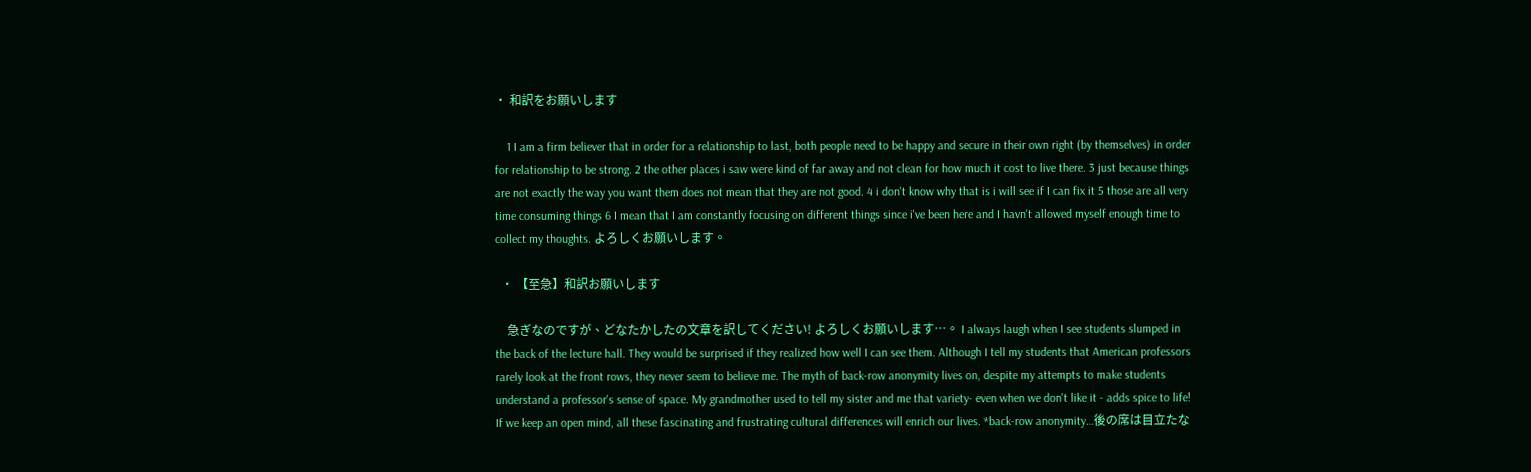• 和訳をお願いします

    1 I am a firm believer that in order for a relationship to last, both people need to be happy and secure in their own right (by themselves) in order for relationship to be strong. 2 the other places i saw were kind of far away and not clean for how much it cost to live there. 3 just because things are not exactly the way you want them does not mean that they are not good. 4 i don't know why that is i will see if I can fix it 5 those are all very time consuming things 6 I mean that I am constantly focusing on different things since i've been here and I havn't allowed myself enough time to collect my thoughts. よろしくお願いします。

  • 【至急】和訳お願いします

    急ぎなのですが、どなたかしたの文章を訳してください! よろしくお願いします…。 I always laugh when I see students slumped in the back of the lecture hall. They would be surprised if they realized how well I can see them. Although I tell my students that American professors rarely look at the front rows, they never seem to believe me. The myth of back-row anonymity lives on, despite my attempts to make students understand a professor's sense of space. My grandmother used to tell my sister and me that variety- even when we don't like it - adds spice to life! If we keep an open mind, all these fascinating and frustrating cultural differences will enrich our lives. *back-row anonymity…後の席は目立たな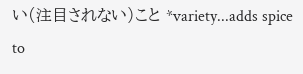い(注目されない)こと *variety...adds spice to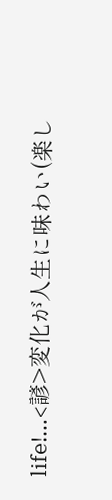life!…<諺>変化が人生に味わい(楽し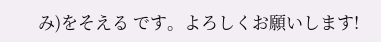み)をそえる です。よろしくお願いします!